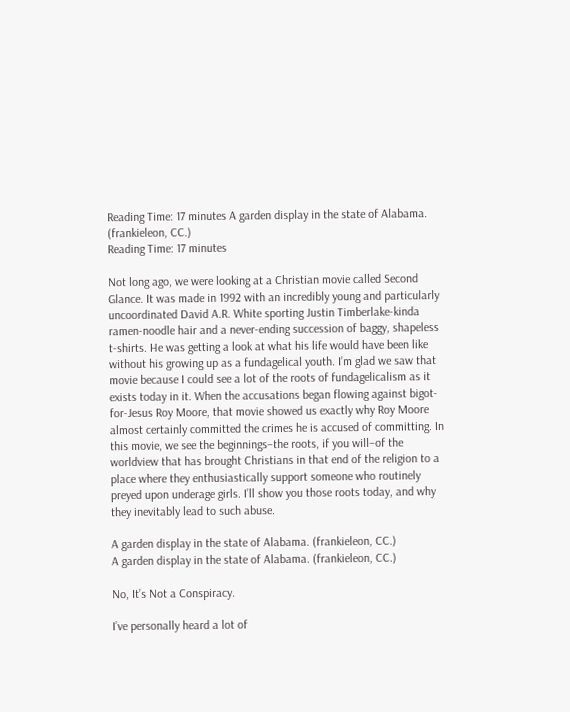Reading Time: 17 minutes A garden display in the state of Alabama. (frankieleon, CC.)
Reading Time: 17 minutes

Not long ago, we were looking at a Christian movie called Second Glance. It was made in 1992 with an incredibly young and particularly uncoordinated David A.R. White sporting Justin Timberlake-kinda ramen-noodle hair and a never-ending succession of baggy, shapeless t-shirts. He was getting a look at what his life would have been like without his growing up as a fundagelical youth. I’m glad we saw that movie because I could see a lot of the roots of fundagelicalism as it exists today in it. When the accusations began flowing against bigot-for-Jesus Roy Moore, that movie showed us exactly why Roy Moore almost certainly committed the crimes he is accused of committing. In this movie, we see the beginnings–the roots, if you will–of the worldview that has brought Christians in that end of the religion to a place where they enthusiastically support someone who routinely preyed upon underage girls. I’ll show you those roots today, and why they inevitably lead to such abuse.

A garden display in the state of Alabama. (frankieleon, CC.)
A garden display in the state of Alabama. (frankieleon, CC.)

No, It’s Not a Conspiracy.

I’ve personally heard a lot of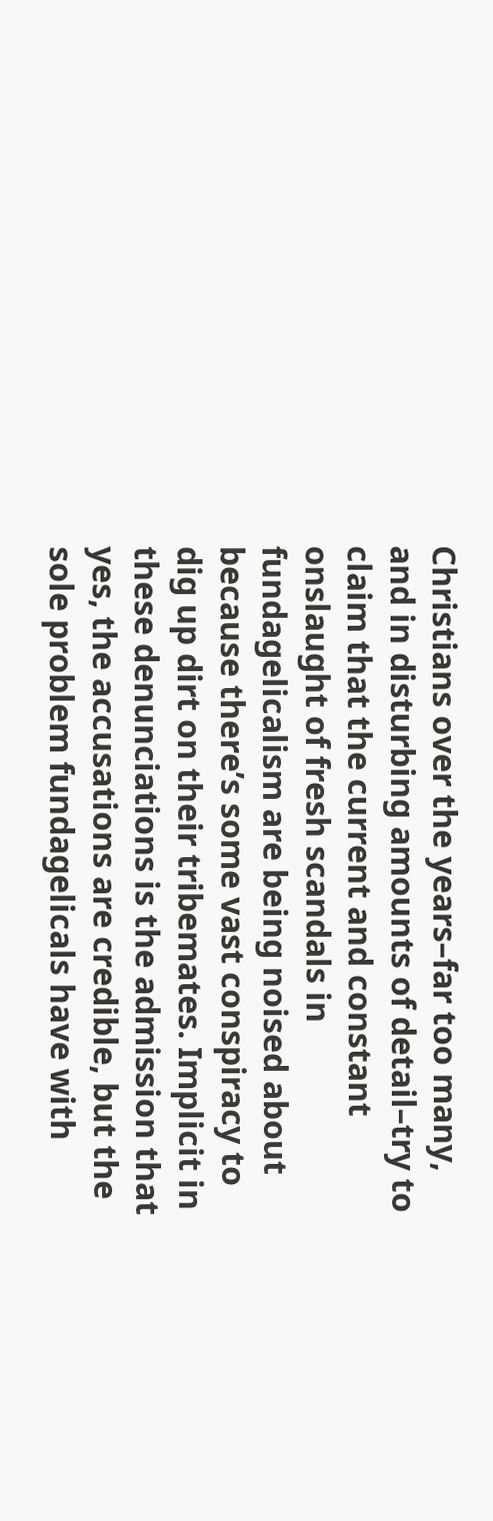Christians over the years–far too many, and in disturbing amounts of detail–try to claim that the current and constant onslaught of fresh scandals in fundagelicalism are being noised about because there’s some vast conspiracy to dig up dirt on their tribemates. Implicit in these denunciations is the admission that yes, the accusations are credible, but the sole problem fundagelicals have with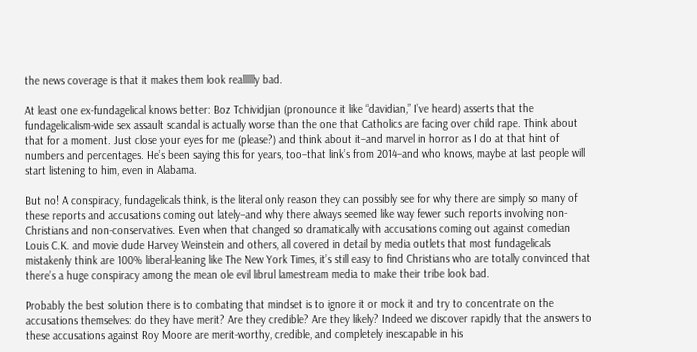the news coverage is that it makes them look realllllly bad.

At least one ex-fundagelical knows better: Boz Tchividjian (pronounce it like “davidian,” I’ve heard) asserts that the fundagelicalism-wide sex assault scandal is actually worse than the one that Catholics are facing over child rape. Think about that for a moment. Just close your eyes for me (please?) and think about it–and marvel in horror as I do at that hint of numbers and percentages. He’s been saying this for years, too–that link’s from 2014–and who knows, maybe at last people will start listening to him, even in Alabama.

But no! A conspiracy, fundagelicals think, is the literal only reason they can possibly see for why there are simply so many of these reports and accusations coming out lately–and why there always seemed like way fewer such reports involving non-Christians and non-conservatives. Even when that changed so dramatically with accusations coming out against comedian Louis C.K. and movie dude Harvey Weinstein and others, all covered in detail by media outlets that most fundagelicals mistakenly think are 100% liberal-leaning like The New York Times, it’s still easy to find Christians who are totally convinced that there’s a huge conspiracy among the mean ole evil librul lamestream media to make their tribe look bad.

Probably the best solution there is to combating that mindset is to ignore it or mock it and try to concentrate on the accusations themselves: do they have merit? Are they credible? Are they likely? Indeed we discover rapidly that the answers to these accusations against Roy Moore are merit-worthy, credible, and completely inescapable in his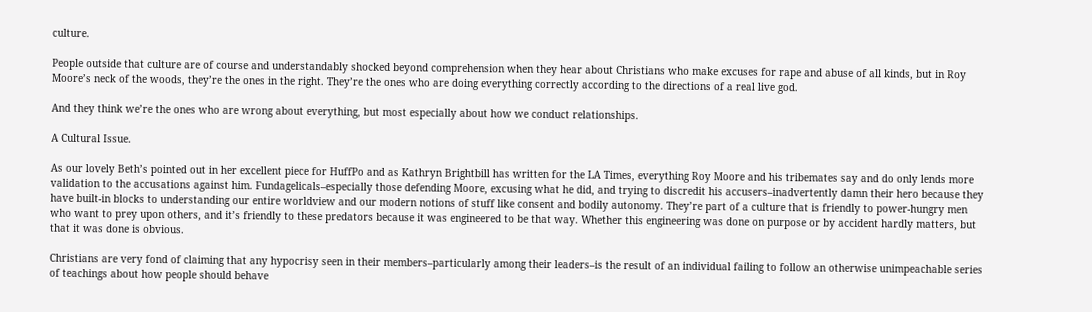culture.

People outside that culture are of course and understandably shocked beyond comprehension when they hear about Christians who make excuses for rape and abuse of all kinds, but in Roy Moore’s neck of the woods, they’re the ones in the right. They’re the ones who are doing everything correctly according to the directions of a real live god.

And they think we’re the ones who are wrong about everything, but most especially about how we conduct relationships.

A Cultural Issue.

As our lovely Beth’s pointed out in her excellent piece for HuffPo and as Kathryn Brightbill has written for the LA Times, everything Roy Moore and his tribemates say and do only lends more validation to the accusations against him. Fundagelicals–especially those defending Moore, excusing what he did, and trying to discredit his accusers–inadvertently damn their hero because they have built-in blocks to understanding our entire worldview and our modern notions of stuff like consent and bodily autonomy. They’re part of a culture that is friendly to power-hungry men who want to prey upon others, and it’s friendly to these predators because it was engineered to be that way. Whether this engineering was done on purpose or by accident hardly matters, but that it was done is obvious.

Christians are very fond of claiming that any hypocrisy seen in their members–particularly among their leaders–is the result of an individual failing to follow an otherwise unimpeachable series of teachings about how people should behave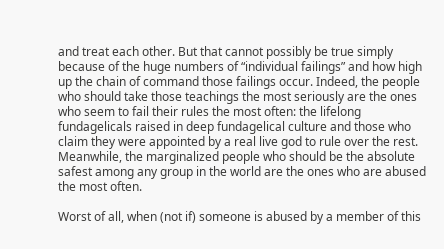and treat each other. But that cannot possibly be true simply because of the huge numbers of “individual failings” and how high up the chain of command those failings occur. Indeed, the people who should take those teachings the most seriously are the ones who seem to fail their rules the most often: the lifelong fundagelicals raised in deep fundagelical culture and those who claim they were appointed by a real live god to rule over the rest. Meanwhile, the marginalized people who should be the absolute safest among any group in the world are the ones who are abused the most often.

Worst of all, when (not if) someone is abused by a member of this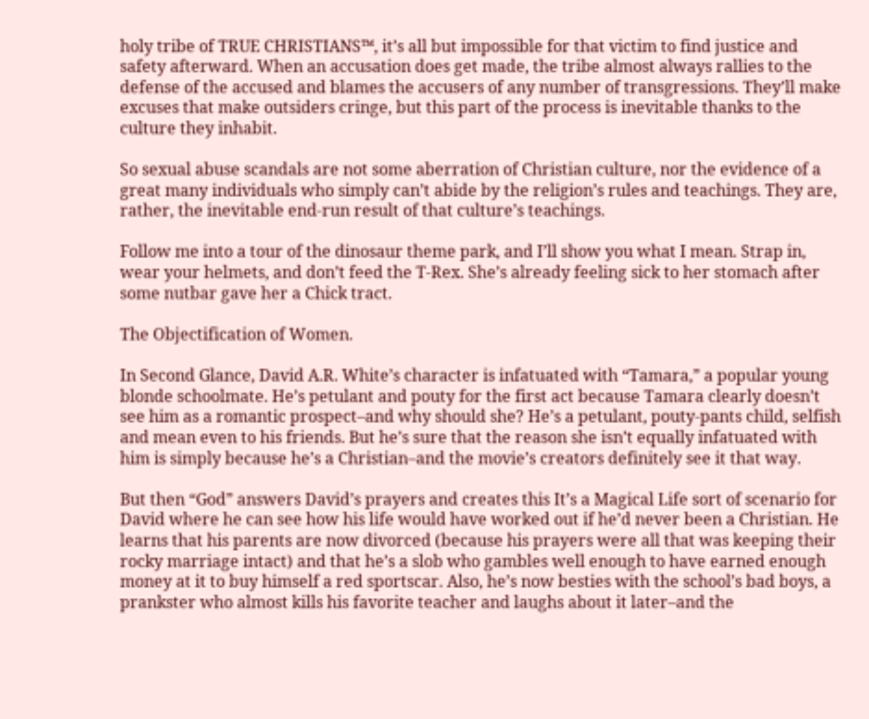holy tribe of TRUE CHRISTIANS™, it’s all but impossible for that victim to find justice and safety afterward. When an accusation does get made, the tribe almost always rallies to the defense of the accused and blames the accusers of any number of transgressions. They’ll make excuses that make outsiders cringe, but this part of the process is inevitable thanks to the culture they inhabit.

So sexual abuse scandals are not some aberration of Christian culture, nor the evidence of a great many individuals who simply can’t abide by the religion’s rules and teachings. They are, rather, the inevitable end-run result of that culture’s teachings.

Follow me into a tour of the dinosaur theme park, and I’ll show you what I mean. Strap in, wear your helmets, and don’t feed the T-Rex. She’s already feeling sick to her stomach after some nutbar gave her a Chick tract.

The Objectification of Women.

In Second Glance, David A.R. White’s character is infatuated with “Tamara,” a popular young blonde schoolmate. He’s petulant and pouty for the first act because Tamara clearly doesn’t see him as a romantic prospect–and why should she? He’s a petulant, pouty-pants child, selfish and mean even to his friends. But he’s sure that the reason she isn’t equally infatuated with him is simply because he’s a Christian–and the movie’s creators definitely see it that way.

But then “God” answers David’s prayers and creates this It’s a Magical Life sort of scenario for David where he can see how his life would have worked out if he’d never been a Christian. He learns that his parents are now divorced (because his prayers were all that was keeping their rocky marriage intact) and that he’s a slob who gambles well enough to have earned enough money at it to buy himself a red sportscar. Also, he’s now besties with the school’s bad boys, a prankster who almost kills his favorite teacher and laughs about it later–and the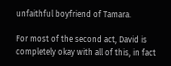unfaithful boyfriend of Tamara.

For most of the second act, David is completely okay with all of this, in fact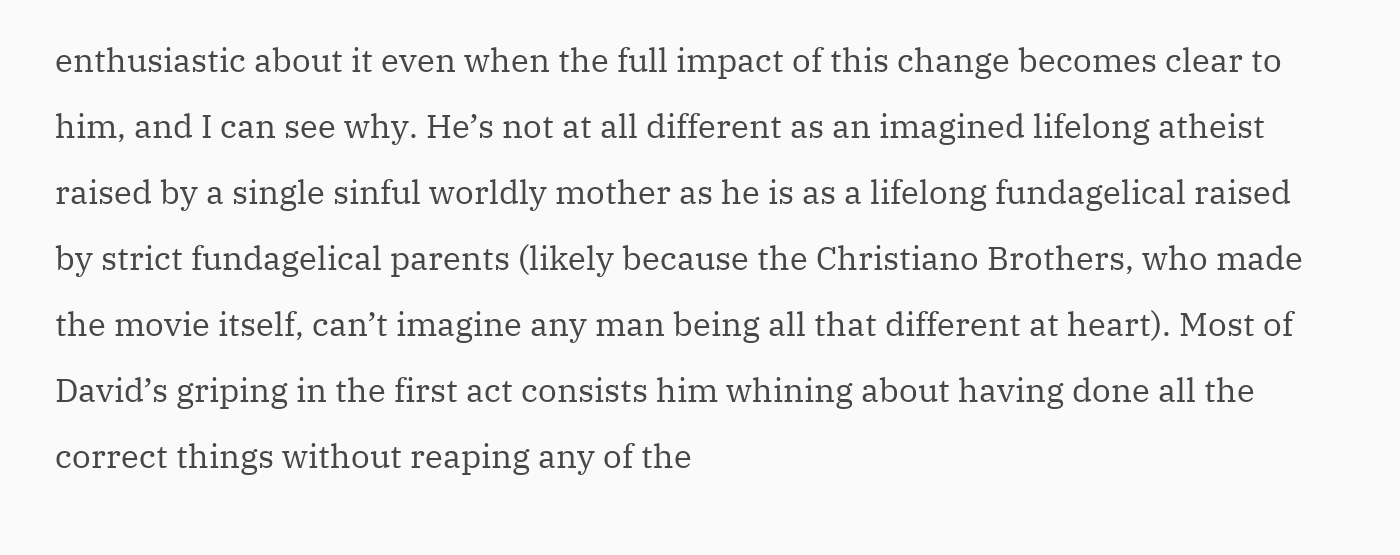enthusiastic about it even when the full impact of this change becomes clear to him, and I can see why. He’s not at all different as an imagined lifelong atheist raised by a single sinful worldly mother as he is as a lifelong fundagelical raised by strict fundagelical parents (likely because the Christiano Brothers, who made the movie itself, can’t imagine any man being all that different at heart). Most of David’s griping in the first act consists him whining about having done all the correct things without reaping any of the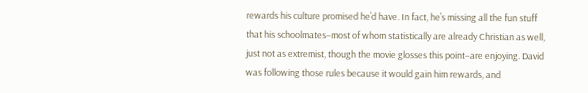rewards his culture promised he’d have. In fact, he’s missing all the fun stuff that his schoolmates–most of whom statistically are already Christian as well, just not as extremist, though the movie glosses this point–are enjoying. David was following those rules because it would gain him rewards, and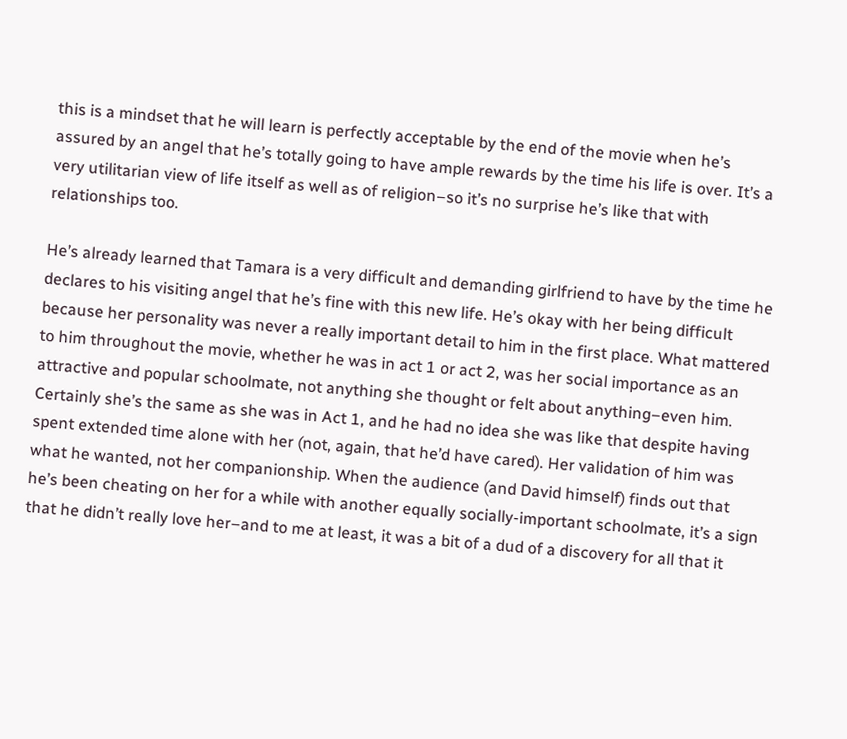this is a mindset that he will learn is perfectly acceptable by the end of the movie when he’s assured by an angel that he’s totally going to have ample rewards by the time his life is over. It’s a very utilitarian view of life itself as well as of religion–so it’s no surprise he’s like that with relationships too.

He’s already learned that Tamara is a very difficult and demanding girlfriend to have by the time he declares to his visiting angel that he’s fine with this new life. He’s okay with her being difficult because her personality was never a really important detail to him in the first place. What mattered to him throughout the movie, whether he was in act 1 or act 2, was her social importance as an attractive and popular schoolmate, not anything she thought or felt about anything–even him. Certainly she’s the same as she was in Act 1, and he had no idea she was like that despite having spent extended time alone with her (not, again, that he’d have cared). Her validation of him was what he wanted, not her companionship. When the audience (and David himself) finds out that he’s been cheating on her for a while with another equally socially-important schoolmate, it’s a sign that he didn’t really love her–and to me at least, it was a bit of a dud of a discovery for all that it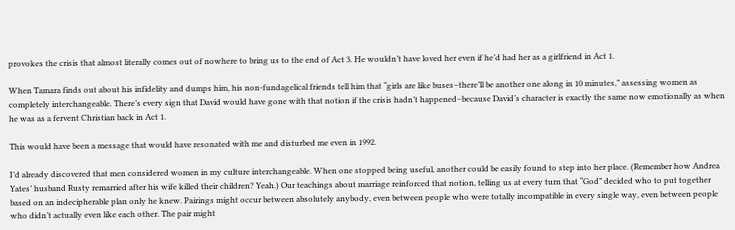provokes the crisis that almost literally comes out of nowhere to bring us to the end of Act 3. He wouldn’t have loved her even if he’d had her as a girlfriend in Act 1.

When Tamara finds out about his infidelity and dumps him, his non-fundagelical friends tell him that “girls are like buses–there’ll be another one along in 10 minutes,” assessing women as completely interchangeable. There’s every sign that David would have gone with that notion if the crisis hadn’t happened–because David’s character is exactly the same now emotionally as when he was as a fervent Christian back in Act 1.

This would have been a message that would have resonated with me and disturbed me even in 1992.

I’d already discovered that men considered women in my culture interchangeable. When one stopped being useful, another could be easily found to step into her place. (Remember how Andrea Yates’ husband Rusty remarried after his wife killed their children? Yeah.) Our teachings about marriage reinforced that notion, telling us at every turn that “God” decided who to put together based on an indecipherable plan only he knew. Pairings might occur between absolutely anybody, even between people who were totally incompatible in every single way, even between people who didn’t actually even like each other. The pair might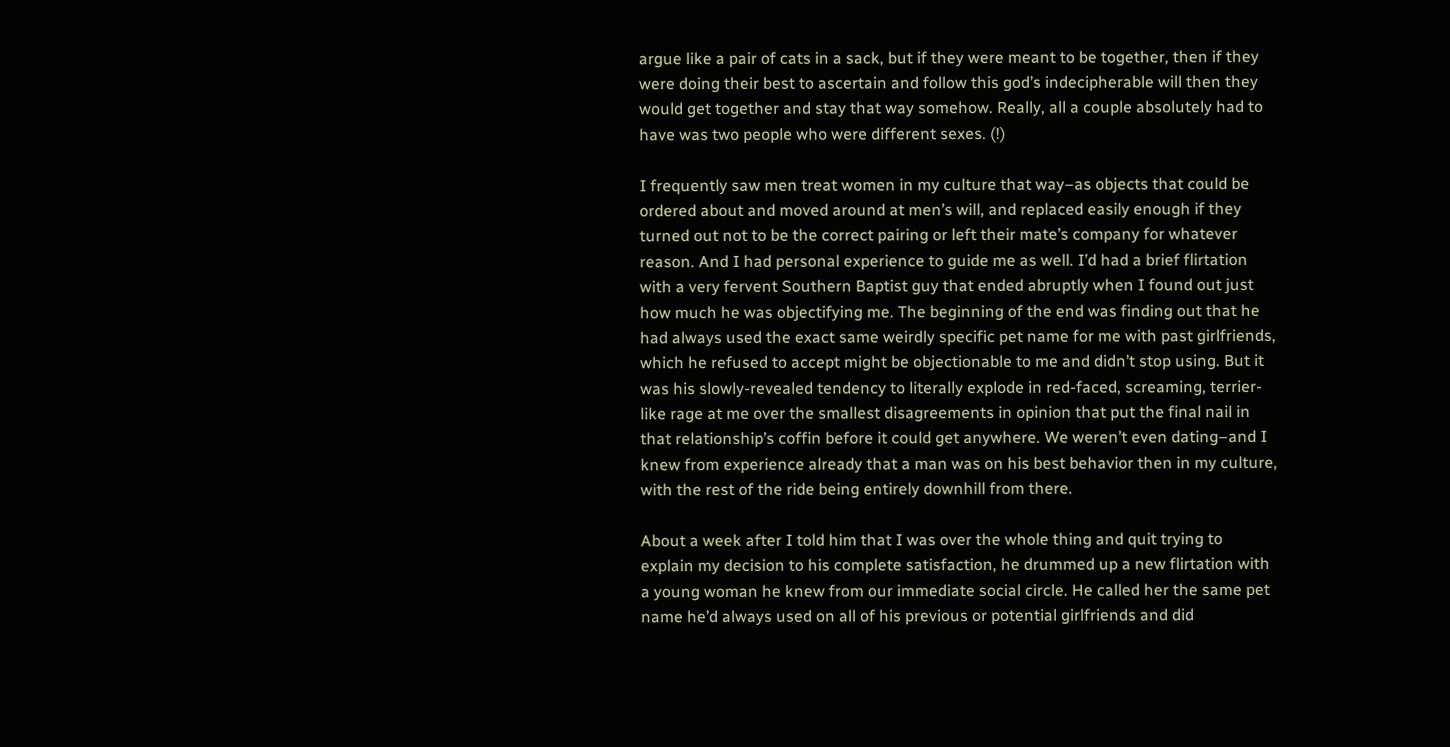argue like a pair of cats in a sack, but if they were meant to be together, then if they were doing their best to ascertain and follow this god’s indecipherable will then they would get together and stay that way somehow. Really, all a couple absolutely had to have was two people who were different sexes. (!)

I frequently saw men treat women in my culture that way–as objects that could be ordered about and moved around at men’s will, and replaced easily enough if they turned out not to be the correct pairing or left their mate’s company for whatever reason. And I had personal experience to guide me as well. I’d had a brief flirtation with a very fervent Southern Baptist guy that ended abruptly when I found out just how much he was objectifying me. The beginning of the end was finding out that he had always used the exact same weirdly specific pet name for me with past girlfriends, which he refused to accept might be objectionable to me and didn’t stop using. But it was his slowly-revealed tendency to literally explode in red-faced, screaming, terrier-like rage at me over the smallest disagreements in opinion that put the final nail in that relationship’s coffin before it could get anywhere. We weren’t even dating–and I knew from experience already that a man was on his best behavior then in my culture, with the rest of the ride being entirely downhill from there.

About a week after I told him that I was over the whole thing and quit trying to explain my decision to his complete satisfaction, he drummed up a new flirtation with a young woman he knew from our immediate social circle. He called her the same pet name he’d always used on all of his previous or potential girlfriends and did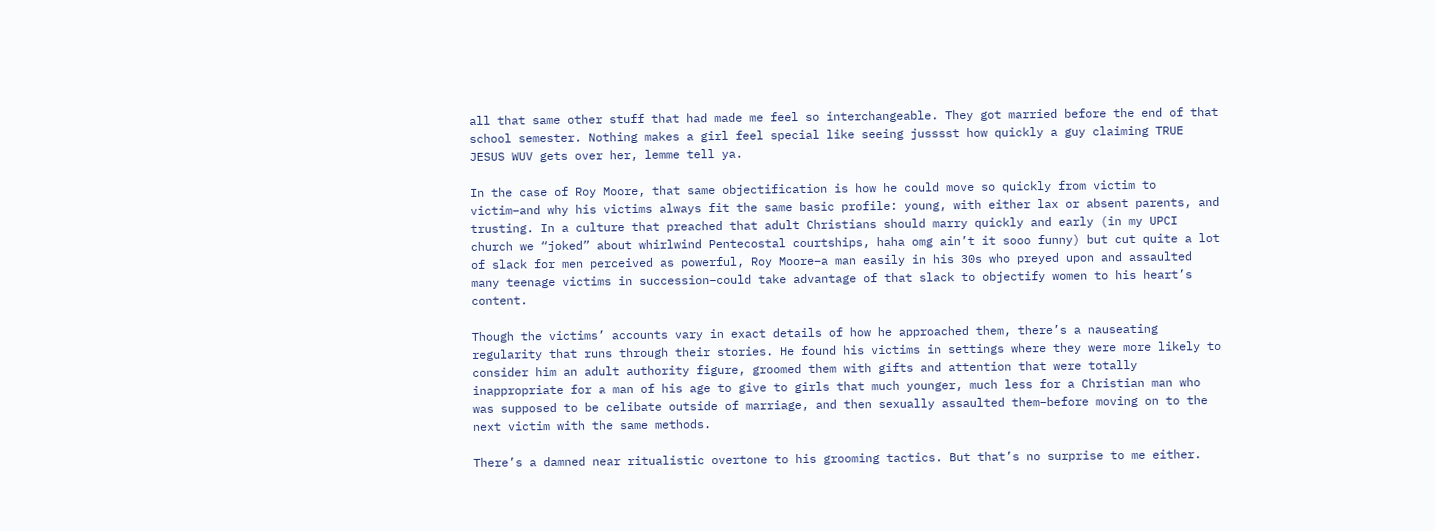all that same other stuff that had made me feel so interchangeable. They got married before the end of that school semester. Nothing makes a girl feel special like seeing jusssst how quickly a guy claiming TRUE JESUS WUV gets over her, lemme tell ya.

In the case of Roy Moore, that same objectification is how he could move so quickly from victim to victim–and why his victims always fit the same basic profile: young, with either lax or absent parents, and trusting. In a culture that preached that adult Christians should marry quickly and early (in my UPCI church we “joked” about whirlwind Pentecostal courtships, haha omg ain’t it sooo funny) but cut quite a lot of slack for men perceived as powerful, Roy Moore–a man easily in his 30s who preyed upon and assaulted many teenage victims in succession–could take advantage of that slack to objectify women to his heart’s content.

Though the victims’ accounts vary in exact details of how he approached them, there’s a nauseating regularity that runs through their stories. He found his victims in settings where they were more likely to consider him an adult authority figure, groomed them with gifts and attention that were totally inappropriate for a man of his age to give to girls that much younger, much less for a Christian man who was supposed to be celibate outside of marriage, and then sexually assaulted them–before moving on to the next victim with the same methods.

There’s a damned near ritualistic overtone to his grooming tactics. But that’s no surprise to me either.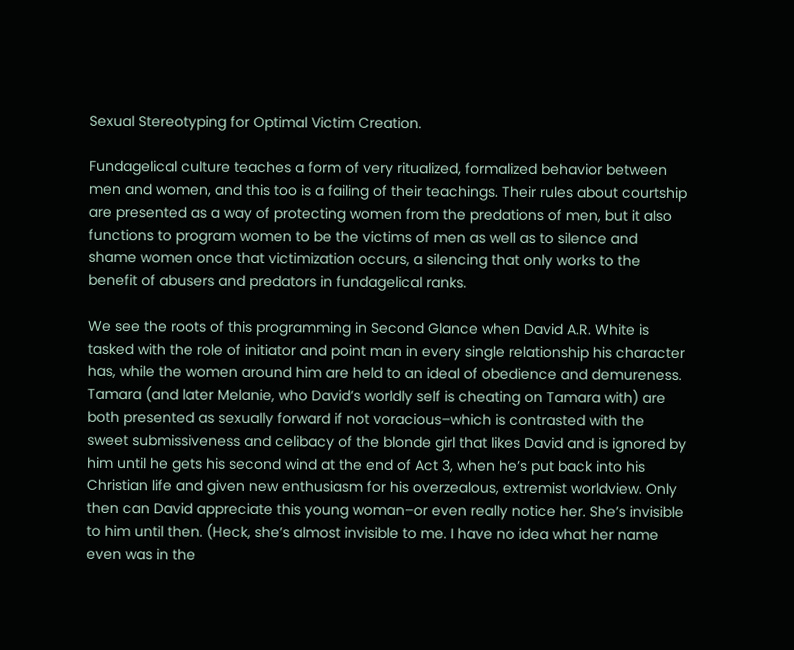Sexual Stereotyping for Optimal Victim Creation.

Fundagelical culture teaches a form of very ritualized, formalized behavior between men and women, and this too is a failing of their teachings. Their rules about courtship are presented as a way of protecting women from the predations of men, but it also functions to program women to be the victims of men as well as to silence and shame women once that victimization occurs, a silencing that only works to the benefit of abusers and predators in fundagelical ranks.

We see the roots of this programming in Second Glance when David A.R. White is tasked with the role of initiator and point man in every single relationship his character has, while the women around him are held to an ideal of obedience and demureness. Tamara (and later Melanie, who David’s worldly self is cheating on Tamara with) are both presented as sexually forward if not voracious–which is contrasted with the sweet submissiveness and celibacy of the blonde girl that likes David and is ignored by him until he gets his second wind at the end of Act 3, when he’s put back into his Christian life and given new enthusiasm for his overzealous, extremist worldview. Only then can David appreciate this young woman–or even really notice her. She’s invisible to him until then. (Heck, she’s almost invisible to me. I have no idea what her name even was in the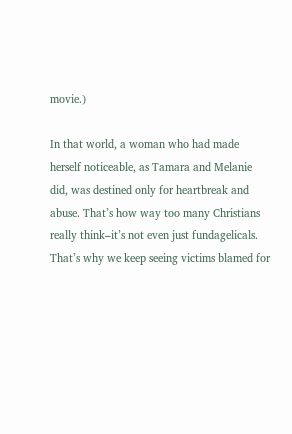movie.)

In that world, a woman who had made herself noticeable, as Tamara and Melanie did, was destined only for heartbreak and abuse. That’s how way too many Christians really think–it’s not even just fundagelicals. That’s why we keep seeing victims blamed for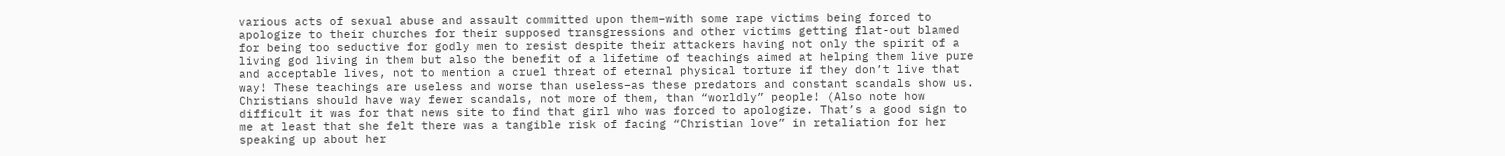various acts of sexual abuse and assault committed upon them–with some rape victims being forced to apologize to their churches for their supposed transgressions and other victims getting flat-out blamed for being too seductive for godly men to resist despite their attackers having not only the spirit of a living god living in them but also the benefit of a lifetime of teachings aimed at helping them live pure and acceptable lives, not to mention a cruel threat of eternal physical torture if they don’t live that way! These teachings are useless and worse than useless–as these predators and constant scandals show us. Christians should have way fewer scandals, not more of them, than “worldly” people! (Also note how difficult it was for that news site to find that girl who was forced to apologize. That’s a good sign to me at least that she felt there was a tangible risk of facing “Christian love” in retaliation for her speaking up about her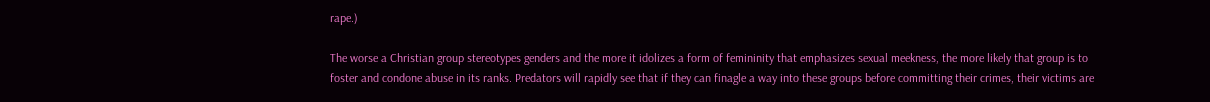rape.)

The worse a Christian group stereotypes genders and the more it idolizes a form of femininity that emphasizes sexual meekness, the more likely that group is to foster and condone abuse in its ranks. Predators will rapidly see that if they can finagle a way into these groups before committing their crimes, their victims are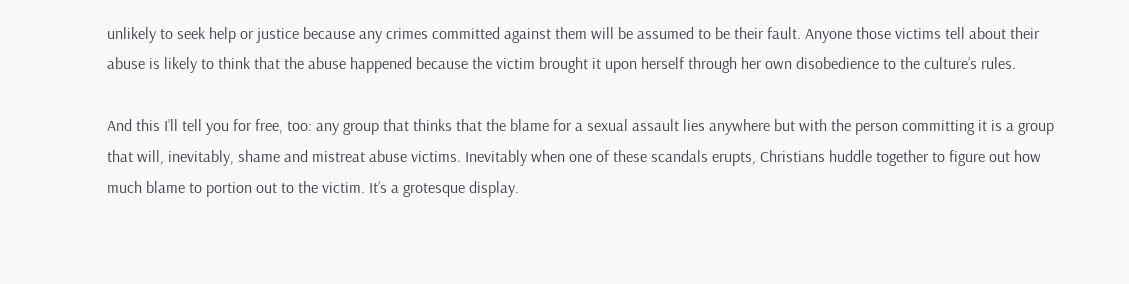unlikely to seek help or justice because any crimes committed against them will be assumed to be their fault. Anyone those victims tell about their abuse is likely to think that the abuse happened because the victim brought it upon herself through her own disobedience to the culture’s rules.

And this I’ll tell you for free, too: any group that thinks that the blame for a sexual assault lies anywhere but with the person committing it is a group that will, inevitably, shame and mistreat abuse victims. Inevitably when one of these scandals erupts, Christians huddle together to figure out how much blame to portion out to the victim. It’s a grotesque display.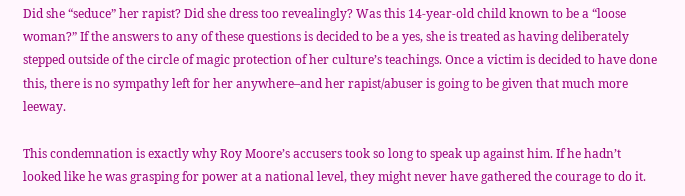Did she “seduce” her rapist? Did she dress too revealingly? Was this 14-year-old child known to be a “loose woman?” If the answers to any of these questions is decided to be a yes, she is treated as having deliberately stepped outside of the circle of magic protection of her culture’s teachings. Once a victim is decided to have done this, there is no sympathy left for her anywhere–and her rapist/abuser is going to be given that much more leeway.

This condemnation is exactly why Roy Moore’s accusers took so long to speak up against him. If he hadn’t looked like he was grasping for power at a national level, they might never have gathered the courage to do it.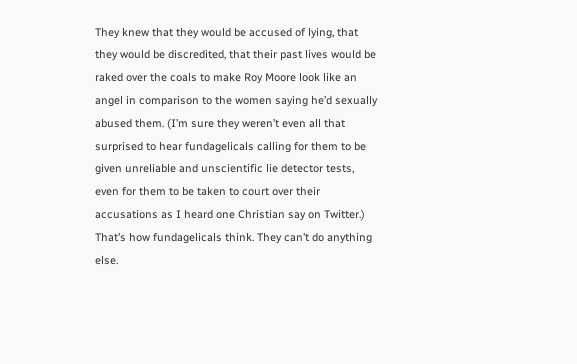They knew that they would be accused of lying, that they would be discredited, that their past lives would be raked over the coals to make Roy Moore look like an angel in comparison to the women saying he’d sexually abused them. (I’m sure they weren’t even all that surprised to hear fundagelicals calling for them to be given unreliable and unscientific lie detector tests, even for them to be taken to court over their accusations as I heard one Christian say on Twitter.) That’s how fundagelicals think. They can’t do anything else.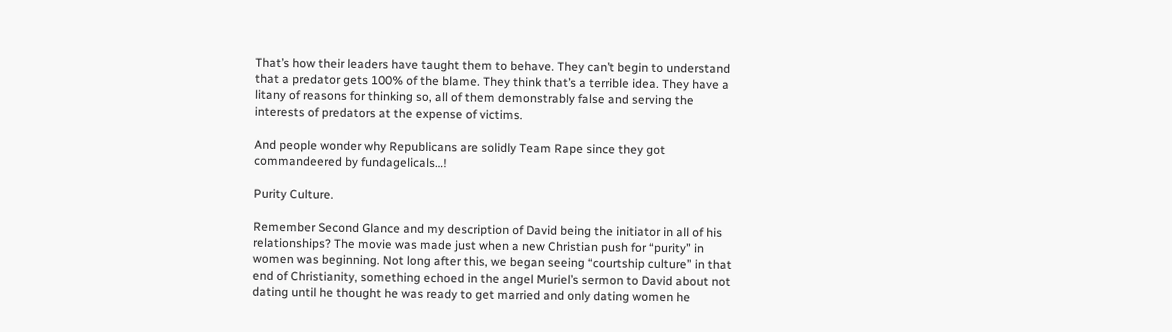That’s how their leaders have taught them to behave. They can’t begin to understand that a predator gets 100% of the blame. They think that’s a terrible idea. They have a litany of reasons for thinking so, all of them demonstrably false and serving the interests of predators at the expense of victims.

And people wonder why Republicans are solidly Team Rape since they got commandeered by fundagelicals…!

Purity Culture.

Remember Second Glance and my description of David being the initiator in all of his relationships? The movie was made just when a new Christian push for “purity” in women was beginning. Not long after this, we began seeing “courtship culture” in that end of Christianity, something echoed in the angel Muriel’s sermon to David about not dating until he thought he was ready to get married and only dating women he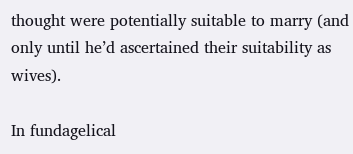thought were potentially suitable to marry (and only until he’d ascertained their suitability as wives).

In fundagelical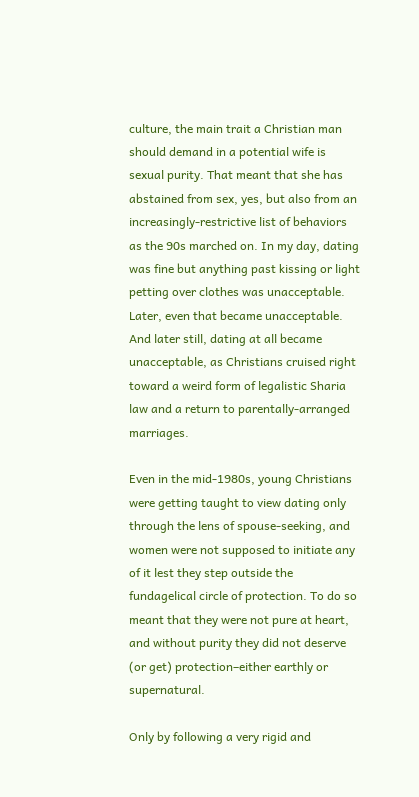culture, the main trait a Christian man should demand in a potential wife is sexual purity. That meant that she has abstained from sex, yes, but also from an increasingly-restrictive list of behaviors as the 90s marched on. In my day, dating was fine but anything past kissing or light petting over clothes was unacceptable. Later, even that became unacceptable. And later still, dating at all became unacceptable, as Christians cruised right toward a weird form of legalistic Sharia law and a return to parentally-arranged marriages.

Even in the mid-1980s, young Christians were getting taught to view dating only through the lens of spouse-seeking, and women were not supposed to initiate any of it lest they step outside the fundagelical circle of protection. To do so meant that they were not pure at heart, and without purity they did not deserve (or get) protection–either earthly or supernatural.

Only by following a very rigid and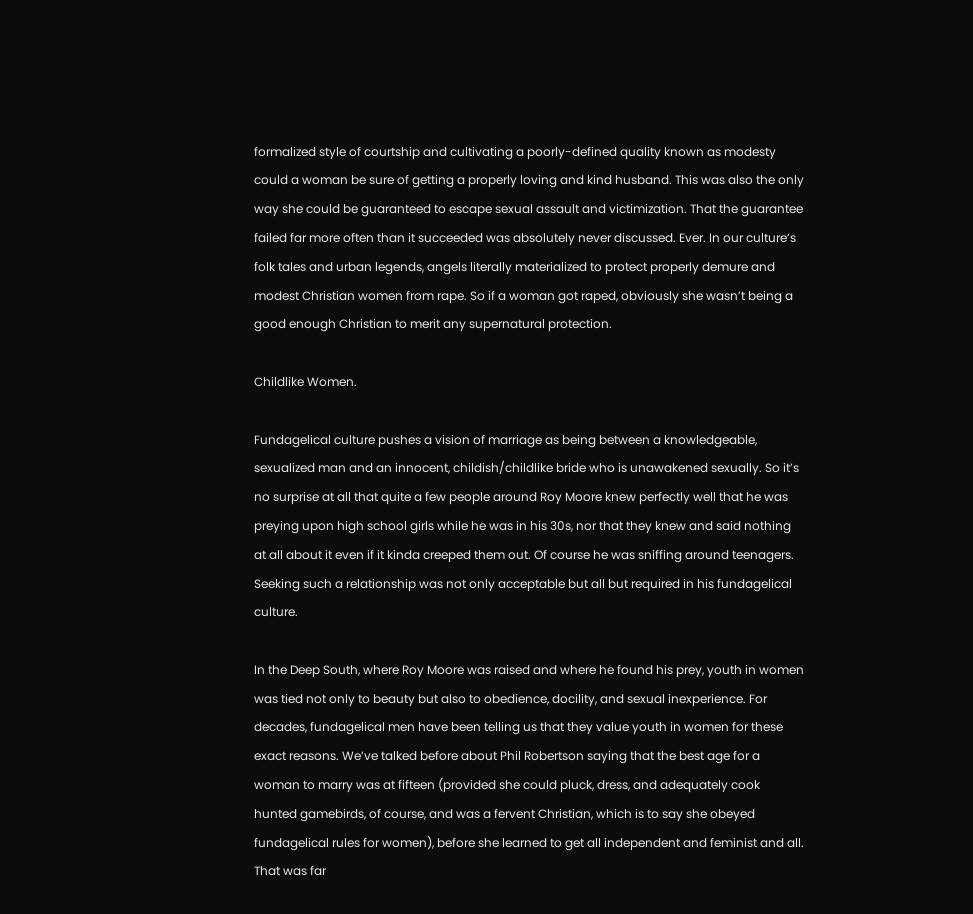formalized style of courtship and cultivating a poorly-defined quality known as modesty could a woman be sure of getting a properly loving and kind husband. This was also the only way she could be guaranteed to escape sexual assault and victimization. That the guarantee failed far more often than it succeeded was absolutely never discussed. Ever. In our culture’s folk tales and urban legends, angels literally materialized to protect properly demure and modest Christian women from rape. So if a woman got raped, obviously she wasn’t being a good enough Christian to merit any supernatural protection.

Childlike Women.

Fundagelical culture pushes a vision of marriage as being between a knowledgeable, sexualized man and an innocent, childish/childlike bride who is unawakened sexually. So it’s no surprise at all that quite a few people around Roy Moore knew perfectly well that he was preying upon high school girls while he was in his 30s, nor that they knew and said nothing at all about it even if it kinda creeped them out. Of course he was sniffing around teenagers. Seeking such a relationship was not only acceptable but all but required in his fundagelical culture.

In the Deep South, where Roy Moore was raised and where he found his prey, youth in women was tied not only to beauty but also to obedience, docility, and sexual inexperience. For decades, fundagelical men have been telling us that they value youth in women for these exact reasons. We’ve talked before about Phil Robertson saying that the best age for a woman to marry was at fifteen (provided she could pluck, dress, and adequately cook hunted gamebirds, of course, and was a fervent Christian, which is to say she obeyed fundagelical rules for women), before she learned to get all independent and feminist and all. That was far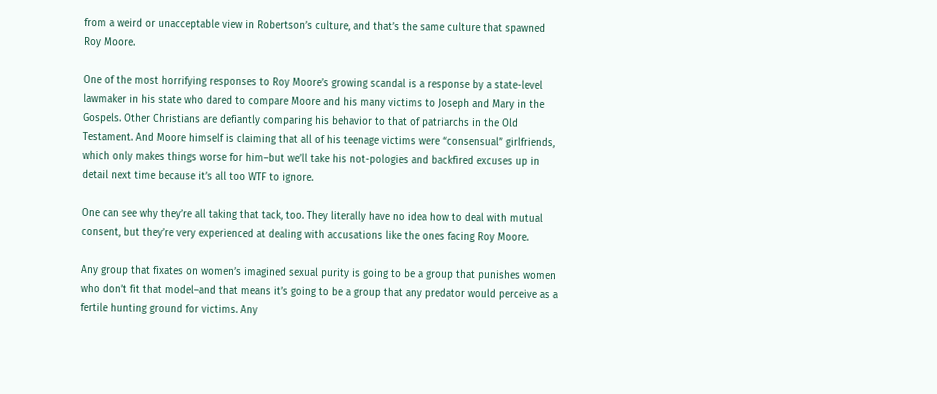from a weird or unacceptable view in Robertson’s culture, and that’s the same culture that spawned Roy Moore.

One of the most horrifying responses to Roy Moore’s growing scandal is a response by a state-level lawmaker in his state who dared to compare Moore and his many victims to Joseph and Mary in the Gospels. Other Christians are defiantly comparing his behavior to that of patriarchs in the Old Testament. And Moore himself is claiming that all of his teenage victims were “consensual” girlfriends, which only makes things worse for him–but we’ll take his not-pologies and backfired excuses up in detail next time because it’s all too WTF to ignore.

One can see why they’re all taking that tack, too. They literally have no idea how to deal with mutual consent, but they’re very experienced at dealing with accusations like the ones facing Roy Moore.

Any group that fixates on women’s imagined sexual purity is going to be a group that punishes women who don’t fit that model–and that means it’s going to be a group that any predator would perceive as a fertile hunting ground for victims. Any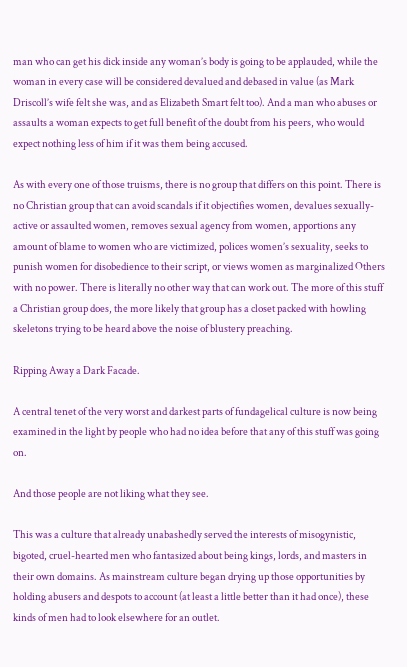man who can get his dick inside any woman’s body is going to be applauded, while the woman in every case will be considered devalued and debased in value (as Mark Driscoll’s wife felt she was, and as Elizabeth Smart felt too). And a man who abuses or assaults a woman expects to get full benefit of the doubt from his peers, who would expect nothing less of him if it was them being accused.

As with every one of those truisms, there is no group that differs on this point. There is no Christian group that can avoid scandals if it objectifies women, devalues sexually-active or assaulted women, removes sexual agency from women, apportions any amount of blame to women who are victimized, polices women’s sexuality, seeks to punish women for disobedience to their script, or views women as marginalized Others with no power. There is literally no other way that can work out. The more of this stuff a Christian group does, the more likely that group has a closet packed with howling skeletons trying to be heard above the noise of blustery preaching.

Ripping Away a Dark Facade.

A central tenet of the very worst and darkest parts of fundagelical culture is now being examined in the light by people who had no idea before that any of this stuff was going on.

And those people are not liking what they see.

This was a culture that already unabashedly served the interests of misogynistic, bigoted, cruel-hearted men who fantasized about being kings, lords, and masters in their own domains. As mainstream culture began drying up those opportunities by holding abusers and despots to account (at least a little better than it had once), these kinds of men had to look elsewhere for an outlet.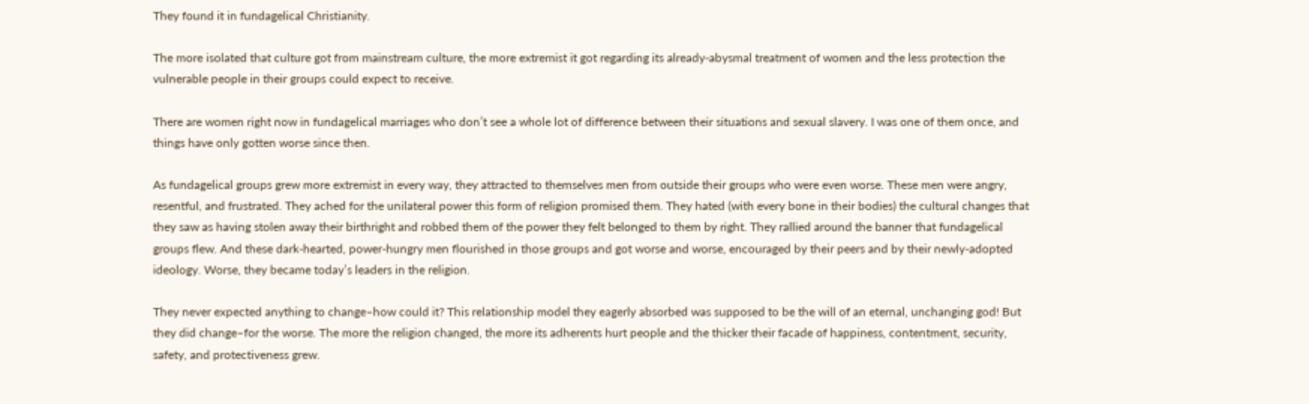They found it in fundagelical Christianity.

The more isolated that culture got from mainstream culture, the more extremist it got regarding its already-abysmal treatment of women and the less protection the vulnerable people in their groups could expect to receive.

There are women right now in fundagelical marriages who don’t see a whole lot of difference between their situations and sexual slavery. I was one of them once, and things have only gotten worse since then.

As fundagelical groups grew more extremist in every way, they attracted to themselves men from outside their groups who were even worse. These men were angry, resentful, and frustrated. They ached for the unilateral power this form of religion promised them. They hated (with every bone in their bodies) the cultural changes that they saw as having stolen away their birthright and robbed them of the power they felt belonged to them by right. They rallied around the banner that fundagelical groups flew. And these dark-hearted, power-hungry men flourished in those groups and got worse and worse, encouraged by their peers and by their newly-adopted ideology. Worse, they became today’s leaders in the religion.

They never expected anything to change–how could it? This relationship model they eagerly absorbed was supposed to be the will of an eternal, unchanging god! But they did change–for the worse. The more the religion changed, the more its adherents hurt people and the thicker their facade of happiness, contentment, security, safety, and protectiveness grew.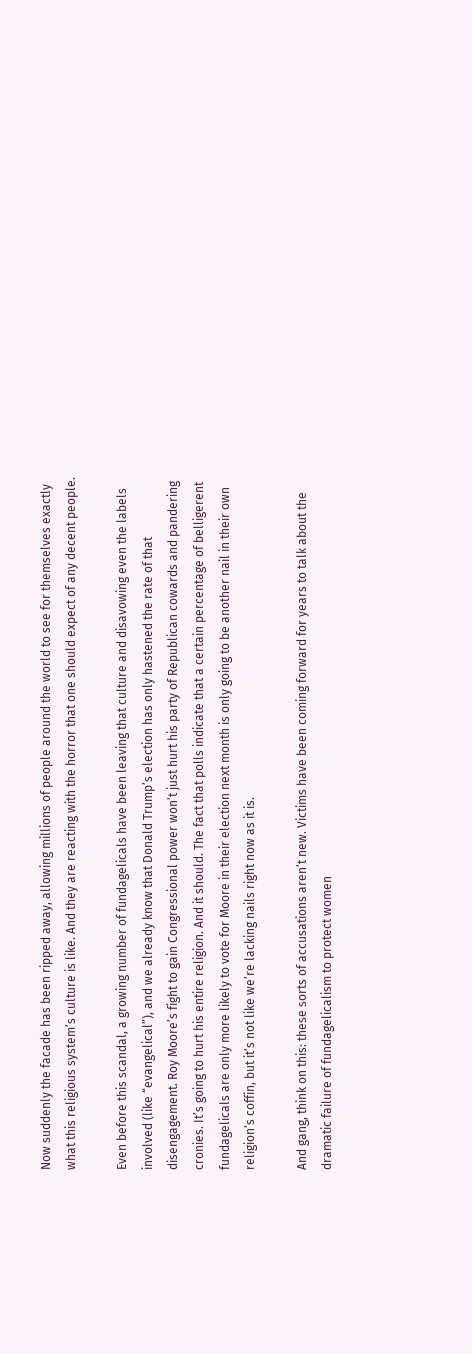Now suddenly the facade has been ripped away, allowing millions of people around the world to see for themselves exactly what this religious system’s culture is like. And they are reacting with the horror that one should expect of any decent people.

Even before this scandal, a growing number of fundagelicals have been leaving that culture and disavowing even the labels involved (like “evangelical”), and we already know that Donald Trump’s election has only hastened the rate of that disengagement. Roy Moore’s fight to gain Congressional power won’t just hurt his party of Republican cowards and pandering cronies. It’s going to hurt his entire religion. And it should. The fact that polls indicate that a certain percentage of belligerent fundagelicals are only more likely to vote for Moore in their election next month is only going to be another nail in their own religion’s coffin, but it’s not like we’re lacking nails right now as it is.

And gang, think on this: these sorts of accusations aren’t new. Victims have been coming forward for years to talk about the dramatic failure of fundagelicalism to protect women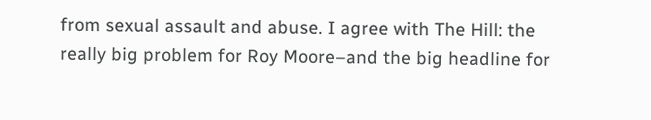from sexual assault and abuse. I agree with The Hill: the really big problem for Roy Moore–and the big headline for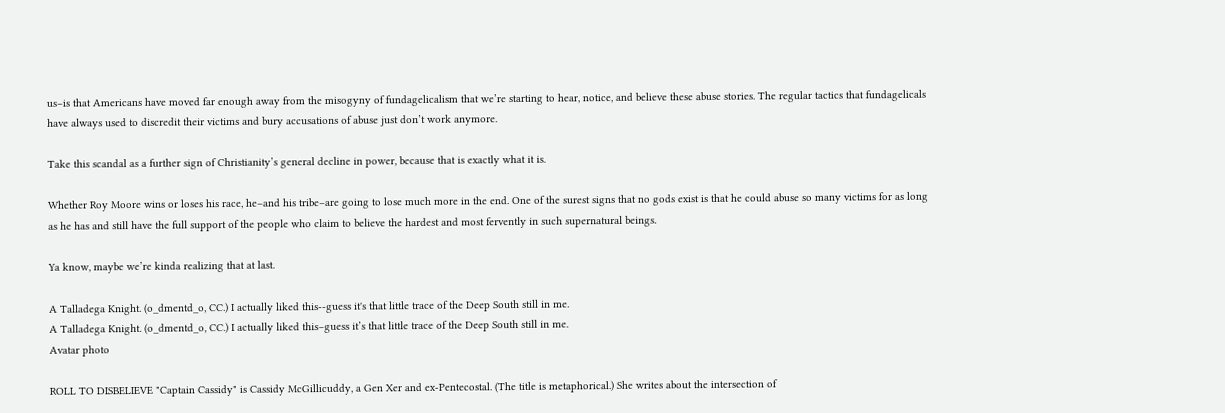us–is that Americans have moved far enough away from the misogyny of fundagelicalism that we’re starting to hear, notice, and believe these abuse stories. The regular tactics that fundagelicals have always used to discredit their victims and bury accusations of abuse just don’t work anymore.

Take this scandal as a further sign of Christianity’s general decline in power, because that is exactly what it is.

Whether Roy Moore wins or loses his race, he–and his tribe–are going to lose much more in the end. One of the surest signs that no gods exist is that he could abuse so many victims for as long as he has and still have the full support of the people who claim to believe the hardest and most fervently in such supernatural beings.

Ya know, maybe we’re kinda realizing that at last.

A Talladega Knight. (o_dmentd_o, CC.) I actually liked this--guess it's that little trace of the Deep South still in me.
A Talladega Knight. (o_dmentd_o, CC.) I actually liked this–guess it’s that little trace of the Deep South still in me.
Avatar photo

ROLL TO DISBELIEVE "Captain Cassidy" is Cassidy McGillicuddy, a Gen Xer and ex-Pentecostal. (The title is metaphorical.) She writes about the intersection of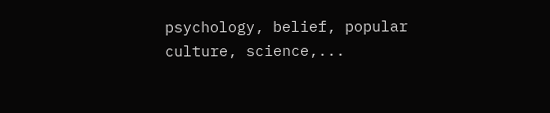psychology, belief, popular culture, science,...